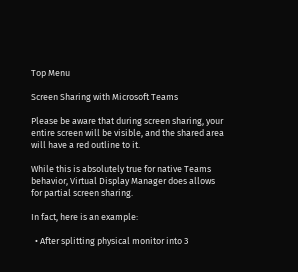Top Menu

Screen Sharing with Microsoft Teams

Please be aware that during screen sharing, your entire screen will be visible, and the shared area will have a red outline to it.

While this is absolutely true for native Teams behavior, Virtual Display Manager does allows for partial screen sharing.

In fact, here is an example:

  • After splitting physical monitor into 3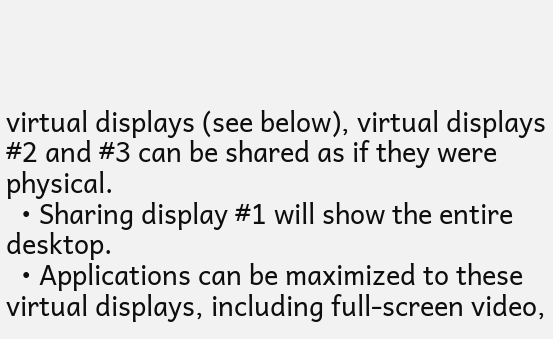virtual displays (see below), virtual displays #2 and #3 can be shared as if they were physical.
  • Sharing display #1 will show the entire desktop.
  • Applications can be maximized to these virtual displays, including full-screen video,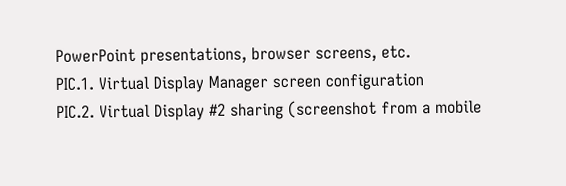PowerPoint presentations, browser screens, etc.
PIC.1. Virtual Display Manager screen configuration
PIC.2. Virtual Display #2 sharing (screenshot from a mobile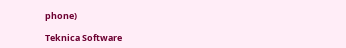phone)

Teknica Software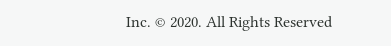Inc. © 2020. All Rights Reserved